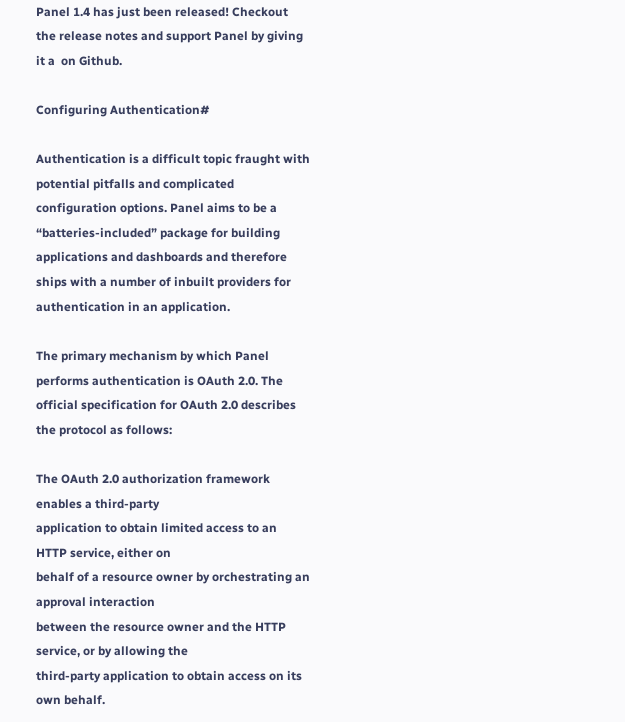Panel 1.4 has just been released! Checkout the release notes and support Panel by giving it a  on Github.

Configuring Authentication#

Authentication is a difficult topic fraught with potential pitfalls and complicated configuration options. Panel aims to be a “batteries-included” package for building applications and dashboards and therefore ships with a number of inbuilt providers for authentication in an application.

The primary mechanism by which Panel performs authentication is OAuth 2.0. The official specification for OAuth 2.0 describes the protocol as follows:

The OAuth 2.0 authorization framework enables a third-party
application to obtain limited access to an HTTP service, either on
behalf of a resource owner by orchestrating an approval interaction
between the resource owner and the HTTP service, or by allowing the
third-party application to obtain access on its own behalf.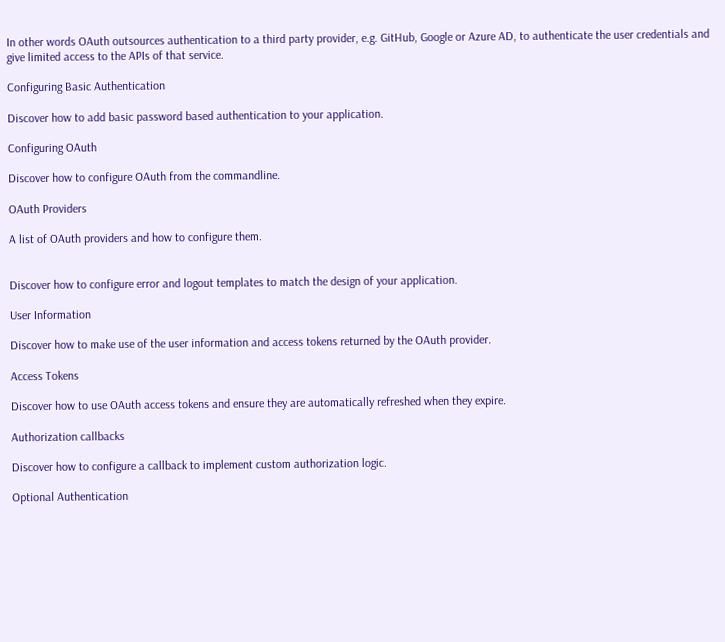In other words OAuth outsources authentication to a third party provider, e.g. GitHub, Google or Azure AD, to authenticate the user credentials and give limited access to the APIs of that service.

Configuring Basic Authentication

Discover how to add basic password based authentication to your application.

Configuring OAuth

Discover how to configure OAuth from the commandline.

OAuth Providers

A list of OAuth providers and how to configure them.


Discover how to configure error and logout templates to match the design of your application.

User Information

Discover how to make use of the user information and access tokens returned by the OAuth provider.

Access Tokens

Discover how to use OAuth access tokens and ensure they are automatically refreshed when they expire.

Authorization callbacks

Discover how to configure a callback to implement custom authorization logic.

Optional Authentication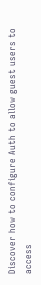Discover how to configure Auth to allow guest users to access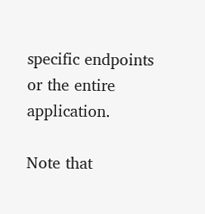specific endpoints or the entire application.

Note that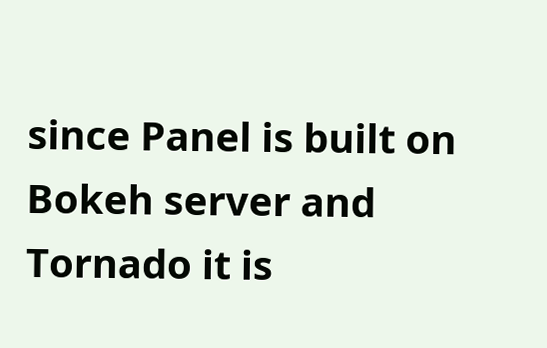since Panel is built on Bokeh server and Tornado it is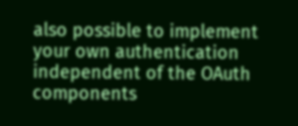also possible to implement your own authentication independent of the OAuth components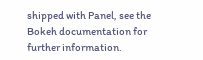shipped with Panel, see the Bokeh documentation for further information.